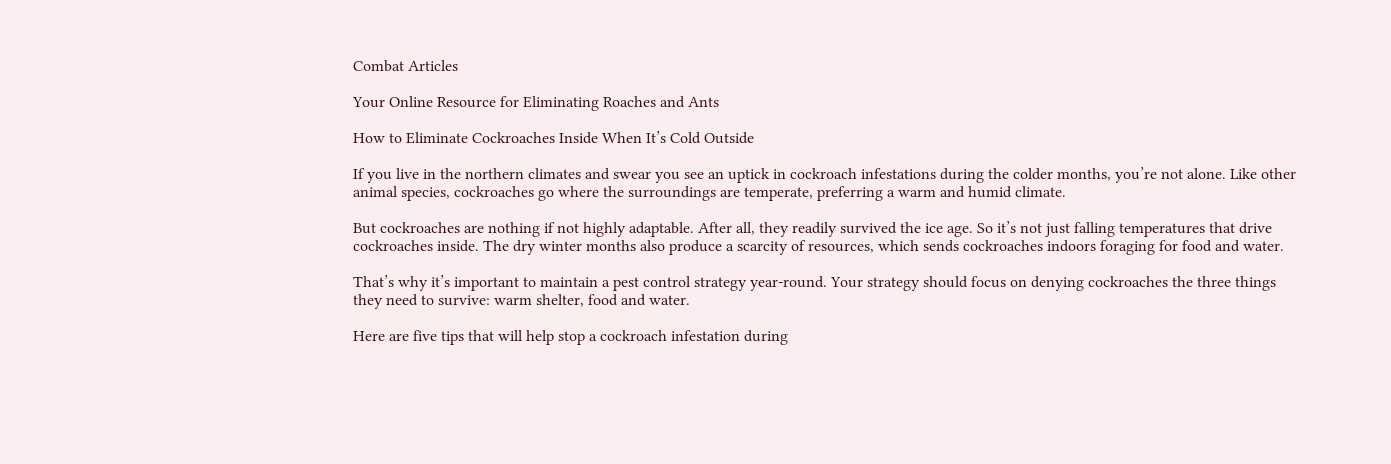Combat Articles

Your Online Resource for Eliminating Roaches and Ants

How to Eliminate Cockroaches Inside When It’s Cold Outside

If you live in the northern climates and swear you see an uptick in cockroach infestations during the colder months, you’re not alone. Like other animal species, cockroaches go where the surroundings are temperate, preferring a warm and humid climate.

But cockroaches are nothing if not highly adaptable. After all, they readily survived the ice age. So it’s not just falling temperatures that drive cockroaches inside. The dry winter months also produce a scarcity of resources, which sends cockroaches indoors foraging for food and water.

That’s why it’s important to maintain a pest control strategy year-round. Your strategy should focus on denying cockroaches the three things they need to survive: warm shelter, food and water.

Here are five tips that will help stop a cockroach infestation during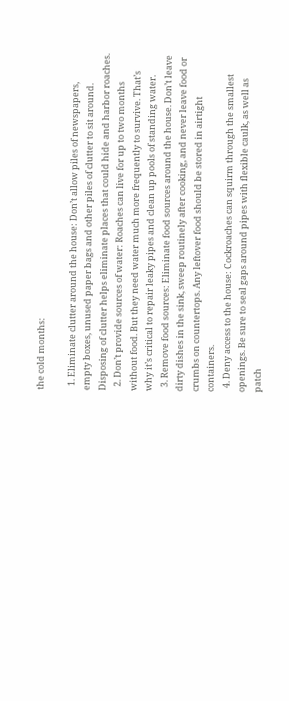the cold months:

  1. Eliminate clutter around the house: Don’t allow piles of newspapers, empty boxes, unused paper bags and other piles of clutter to sit around. Disposing of clutter helps eliminate places that could hide and harbor roaches.
  2. Don’t provide sources of water: Roaches can live for up to two months without food. But they need water much more frequently to survive. That’s why it’s critical to repair leaky pipes and clean up pools of standing water.
  3. Remove food sources: Eliminate food sources around the house. Don’t leave dirty dishes in the sink, sweep routinely after cooking, and never leave food or crumbs on countertops. Any leftover food should be stored in airtight containers.
  4. Deny access to the house: Cockroaches can squirm through the smallest openings. Be sure to seal gaps around pipes with flexible caulk, as well as patch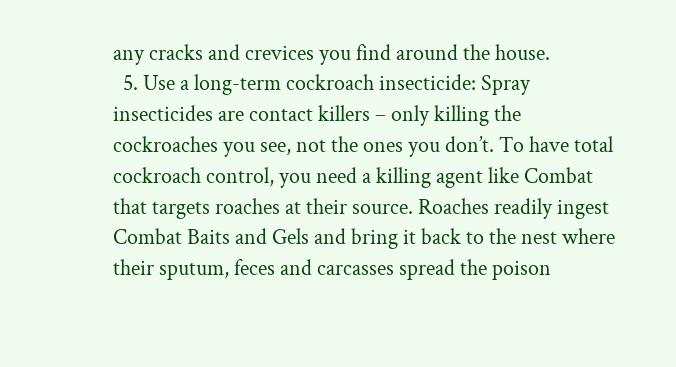any cracks and crevices you find around the house.
  5. Use a long-term cockroach insecticide: Spray insecticides are contact killers – only killing the cockroaches you see, not the ones you don’t. To have total cockroach control, you need a killing agent like Combat that targets roaches at their source. Roaches readily ingest Combat Baits and Gels and bring it back to the nest where their sputum, feces and carcasses spread the poison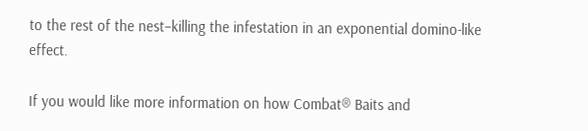to the rest of the nest–killing the infestation in an exponential domino-like effect.

If you would like more information on how Combat® Baits and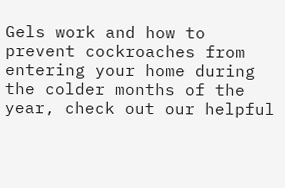Gels work and how to prevent cockroaches from entering your home during the colder months of the year, check out our helpful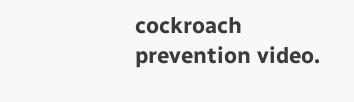cockroach prevention video.